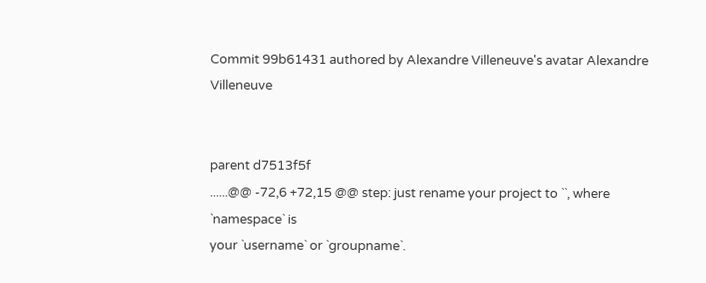Commit 99b61431 authored by Alexandre Villeneuve's avatar Alexandre Villeneuve


parent d7513f5f
......@@ -72,6 +72,15 @@ step: just rename your project to ``, where `namespace` is
your `username` or `groupname`.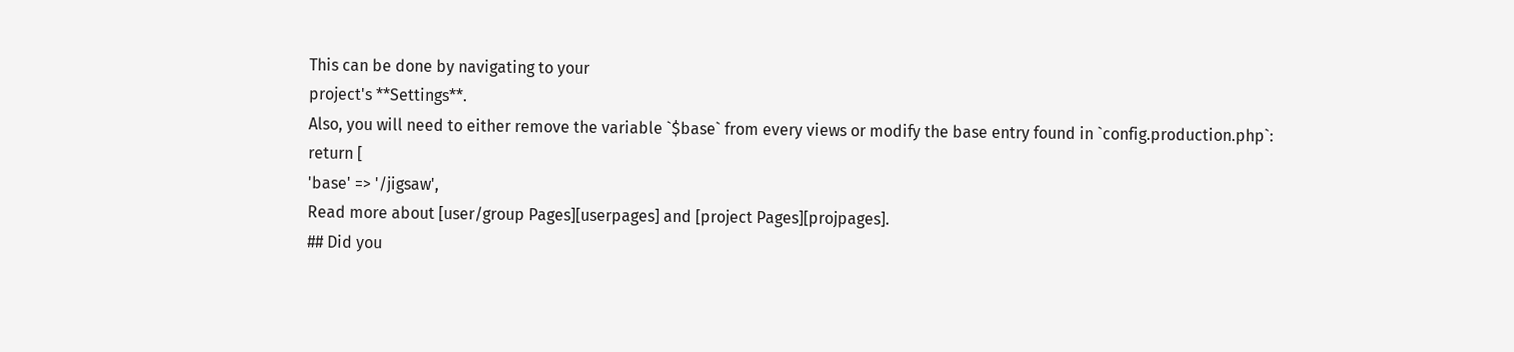This can be done by navigating to your
project's **Settings**.
Also, you will need to either remove the variable `$base` from every views or modify the base entry found in `config.production.php`:
return [
'base' => '/jigsaw',
Read more about [user/group Pages][userpages] and [project Pages][projpages].
## Did you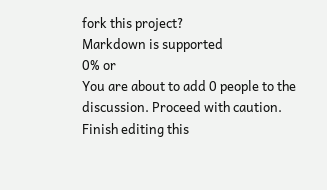fork this project?
Markdown is supported
0% or
You are about to add 0 people to the discussion. Proceed with caution.
Finish editing this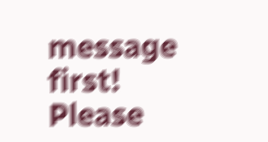message first!
Please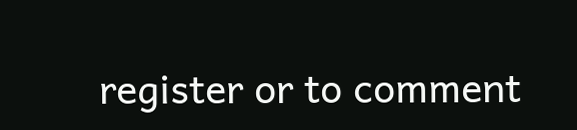register or to comment